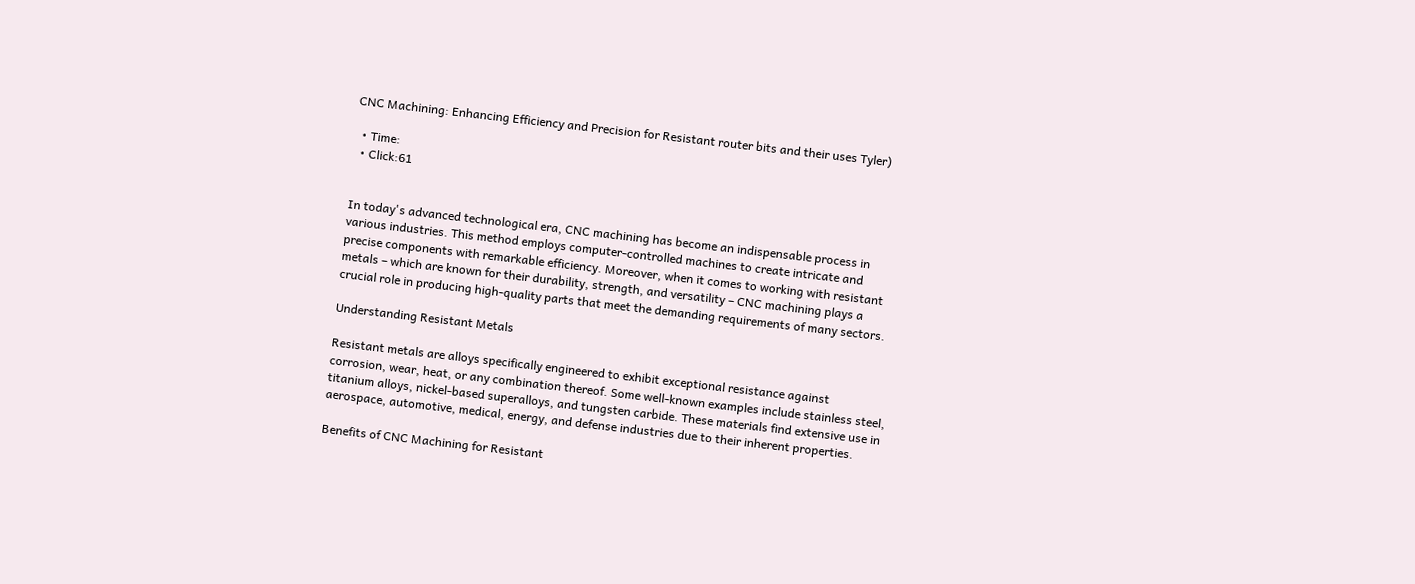CNC Machining: Enhancing Efficiency and Precision for Resistant router bits and their uses Tyler)

  • Time:
  • Click:61


In today's advanced technological era, CNC machining has become an indispensable process in various industries. This method employs computer-controlled machines to create intricate and precise components with remarkable efficiency. Moreover, when it comes to working with resistant metals – which are known for their durability, strength, and versatility – CNC machining plays a crucial role in producing high-quality parts that meet the demanding requirements of many sectors.

Understanding Resistant Metals

Resistant metals are alloys specifically engineered to exhibit exceptional resistance against corrosion, wear, heat, or any combination thereof. Some well-known examples include stainless steel, titanium alloys, nickel-based superalloys, and tungsten carbide. These materials find extensive use in aerospace, automotive, medical, energy, and defense industries due to their inherent properties.

Benefits of CNC Machining for Resistant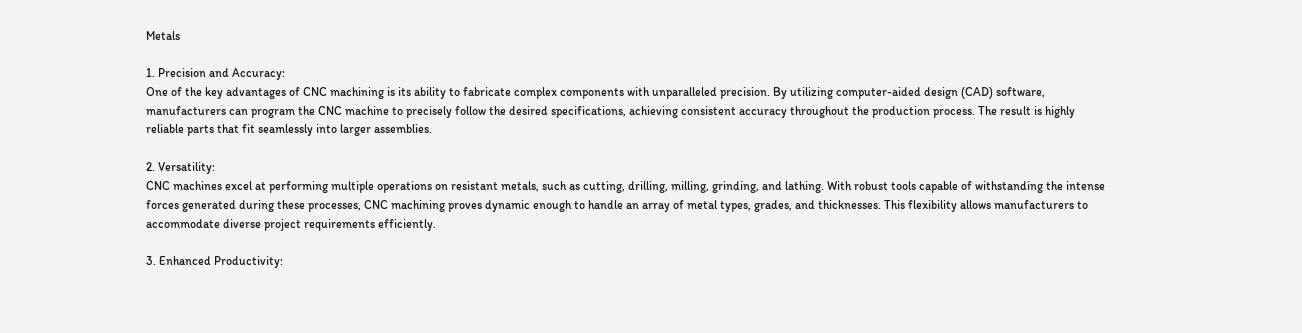Metals

1. Precision and Accuracy:
One of the key advantages of CNC machining is its ability to fabricate complex components with unparalleled precision. By utilizing computer-aided design (CAD) software, manufacturers can program the CNC machine to precisely follow the desired specifications, achieving consistent accuracy throughout the production process. The result is highly reliable parts that fit seamlessly into larger assemblies.

2. Versatility:
CNC machines excel at performing multiple operations on resistant metals, such as cutting, drilling, milling, grinding, and lathing. With robust tools capable of withstanding the intense forces generated during these processes, CNC machining proves dynamic enough to handle an array of metal types, grades, and thicknesses. This flexibility allows manufacturers to accommodate diverse project requirements efficiently.

3. Enhanced Productivity: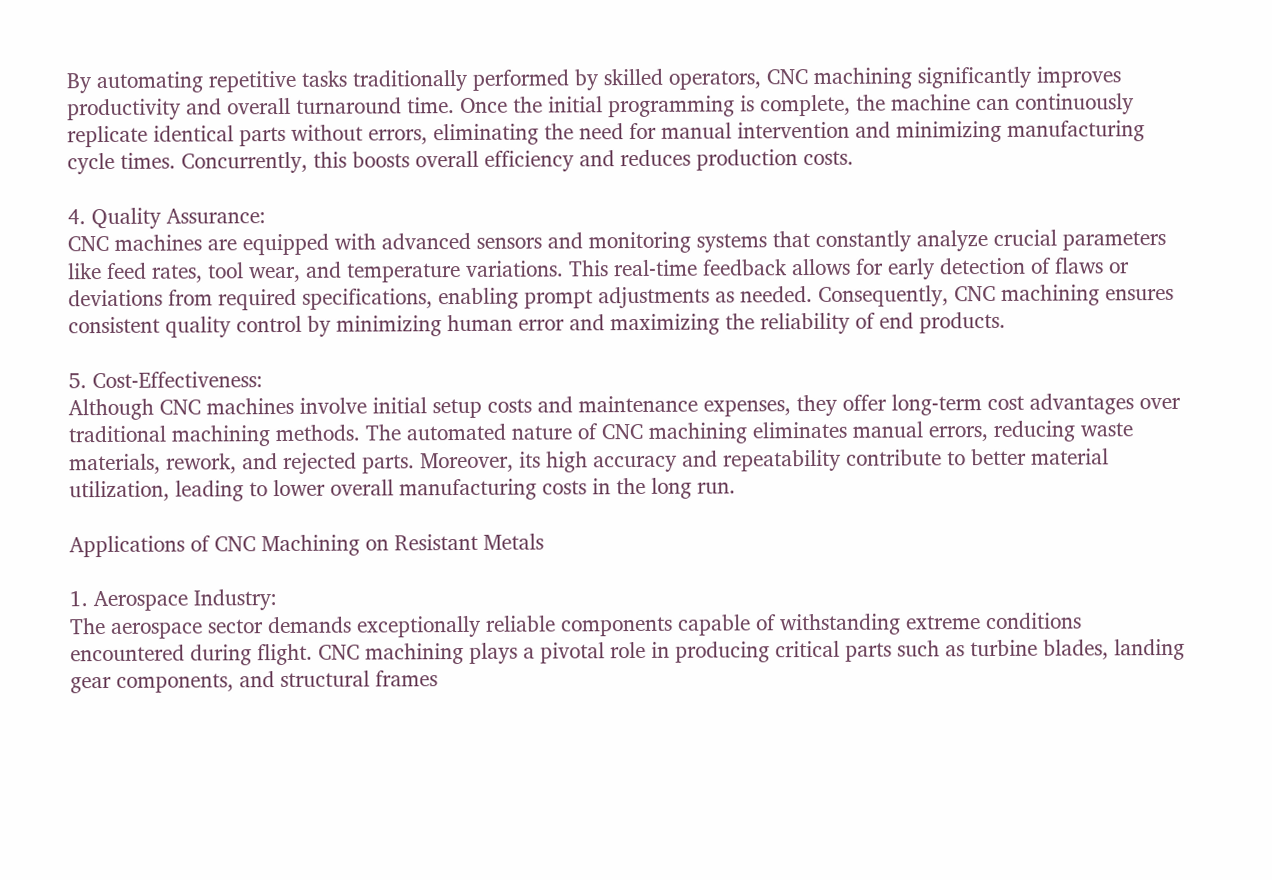By automating repetitive tasks traditionally performed by skilled operators, CNC machining significantly improves productivity and overall turnaround time. Once the initial programming is complete, the machine can continuously replicate identical parts without errors, eliminating the need for manual intervention and minimizing manufacturing cycle times. Concurrently, this boosts overall efficiency and reduces production costs.

4. Quality Assurance:
CNC machines are equipped with advanced sensors and monitoring systems that constantly analyze crucial parameters like feed rates, tool wear, and temperature variations. This real-time feedback allows for early detection of flaws or deviations from required specifications, enabling prompt adjustments as needed. Consequently, CNC machining ensures consistent quality control by minimizing human error and maximizing the reliability of end products.

5. Cost-Effectiveness:
Although CNC machines involve initial setup costs and maintenance expenses, they offer long-term cost advantages over traditional machining methods. The automated nature of CNC machining eliminates manual errors, reducing waste materials, rework, and rejected parts. Moreover, its high accuracy and repeatability contribute to better material utilization, leading to lower overall manufacturing costs in the long run.

Applications of CNC Machining on Resistant Metals

1. Aerospace Industry:
The aerospace sector demands exceptionally reliable components capable of withstanding extreme conditions encountered during flight. CNC machining plays a pivotal role in producing critical parts such as turbine blades, landing gear components, and structural frames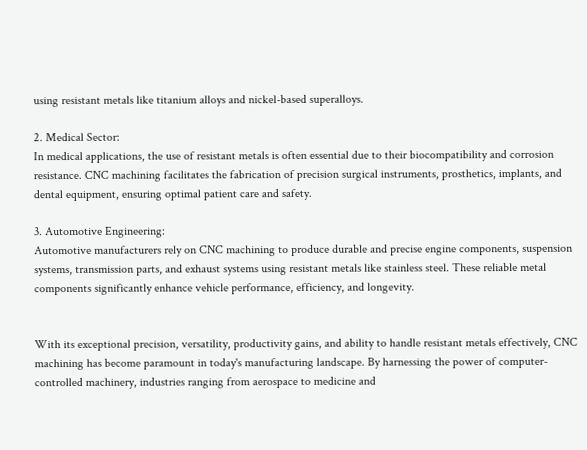using resistant metals like titanium alloys and nickel-based superalloys.

2. Medical Sector:
In medical applications, the use of resistant metals is often essential due to their biocompatibility and corrosion resistance. CNC machining facilitates the fabrication of precision surgical instruments, prosthetics, implants, and dental equipment, ensuring optimal patient care and safety.

3. Automotive Engineering:
Automotive manufacturers rely on CNC machining to produce durable and precise engine components, suspension systems, transmission parts, and exhaust systems using resistant metals like stainless steel. These reliable metal components significantly enhance vehicle performance, efficiency, and longevity.


With its exceptional precision, versatility, productivity gains, and ability to handle resistant metals effectively, CNC machining has become paramount in today's manufacturing landscape. By harnessing the power of computer-controlled machinery, industries ranging from aerospace to medicine and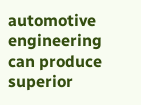automotive engineering can produce superior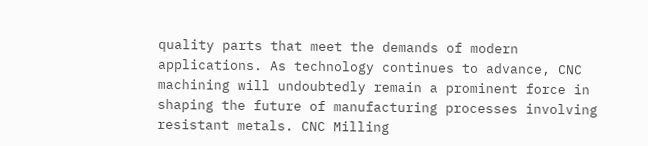quality parts that meet the demands of modern applications. As technology continues to advance, CNC machining will undoubtedly remain a prominent force in shaping the future of manufacturing processes involving resistant metals. CNC Milling